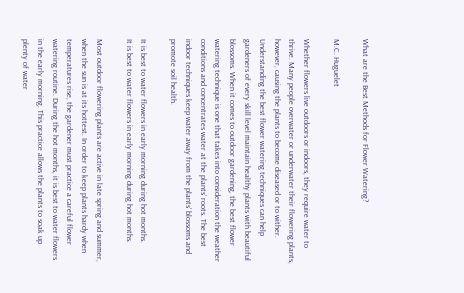What are the Best Methods for Flower Watering?

M.C. Huguelet

Whether flowers live outdoors or indoors, they require water to thrive. Many people overwater or underwater their flowering plants, however, causing the plants to become diseased or to wither. Understanding the best flower watering techniques can help gardeners of every skill level maintain healthy plants with beautiful blossoms. When it comes to outdoor gardening, the best flower watering technique is one that takes into consideration the weather conditions and concentrates water at the plants’ roots. The best indoor techniques keep water away from the plants’ blossoms and promote soil health.

It is best to water flowers in early morning during hot months.
It is best to water flowers in early morning during hot months.

Most outdoor flowering plants are active in late spring and summer, when the sun is at its hottest. In order to keep plants hardy when temperatures rise, the gardener must practice a careful flower watering routine. During the hot months, it is best to water flowers in the early morning. This practice allows the plants to soak up plenty of water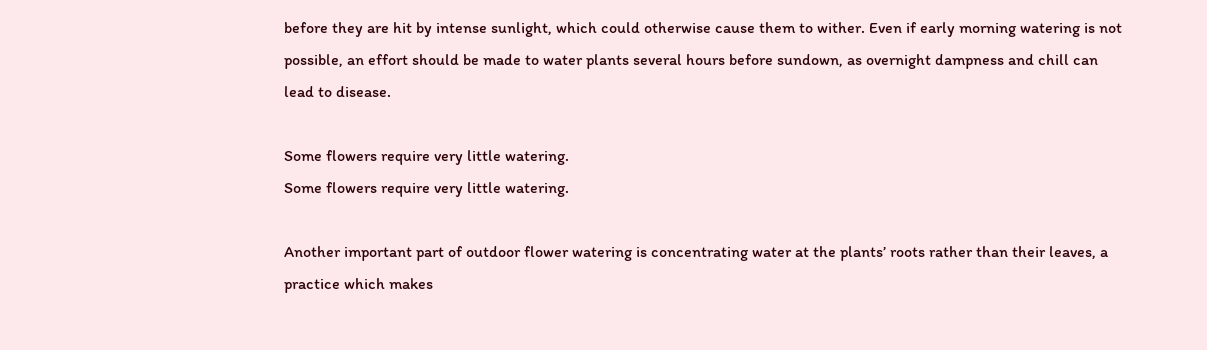before they are hit by intense sunlight, which could otherwise cause them to wither. Even if early morning watering is not possible, an effort should be made to water plants several hours before sundown, as overnight dampness and chill can lead to disease.

Some flowers require very little watering.
Some flowers require very little watering.

Another important part of outdoor flower watering is concentrating water at the plants’ roots rather than their leaves, a practice which makes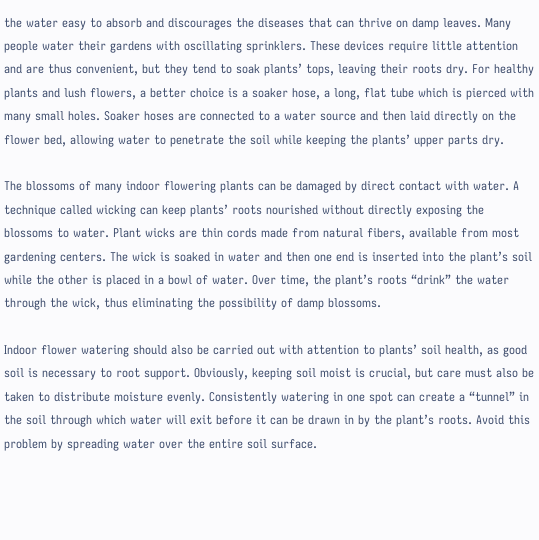the water easy to absorb and discourages the diseases that can thrive on damp leaves. Many people water their gardens with oscillating sprinklers. These devices require little attention and are thus convenient, but they tend to soak plants’ tops, leaving their roots dry. For healthy plants and lush flowers, a better choice is a soaker hose, a long, flat tube which is pierced with many small holes. Soaker hoses are connected to a water source and then laid directly on the flower bed, allowing water to penetrate the soil while keeping the plants’ upper parts dry.

The blossoms of many indoor flowering plants can be damaged by direct contact with water. A technique called wicking can keep plants’ roots nourished without directly exposing the blossoms to water. Plant wicks are thin cords made from natural fibers, available from most gardening centers. The wick is soaked in water and then one end is inserted into the plant’s soil while the other is placed in a bowl of water. Over time, the plant’s roots “drink” the water through the wick, thus eliminating the possibility of damp blossoms.

Indoor flower watering should also be carried out with attention to plants’ soil health, as good soil is necessary to root support. Obviously, keeping soil moist is crucial, but care must also be taken to distribute moisture evenly. Consistently watering in one spot can create a “tunnel” in the soil through which water will exit before it can be drawn in by the plant’s roots. Avoid this problem by spreading water over the entire soil surface.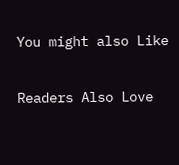You might also Like

Readers Also Love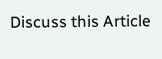Discuss this Article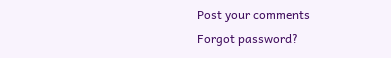Post your comments
Forgot password?